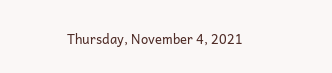Thursday, November 4, 2021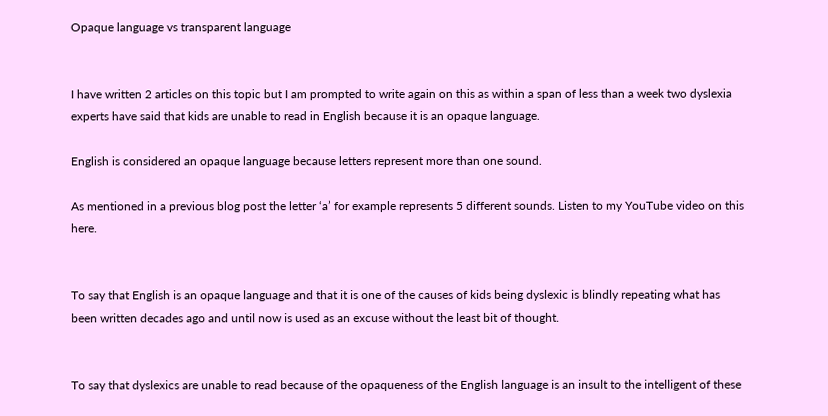Opaque language vs transparent language


I have written 2 articles on this topic but I am prompted to write again on this as within a span of less than a week two dyslexia experts have said that kids are unable to read in English because it is an opaque language.

English is considered an opaque language because letters represent more than one sound.

As mentioned in a previous blog post the letter ‘a’ for example represents 5 different sounds. Listen to my YouTube video on this here.


To say that English is an opaque language and that it is one of the causes of kids being dyslexic is blindly repeating what has been written decades ago and until now is used as an excuse without the least bit of thought.


To say that dyslexics are unable to read because of the opaqueness of the English language is an insult to the intelligent of these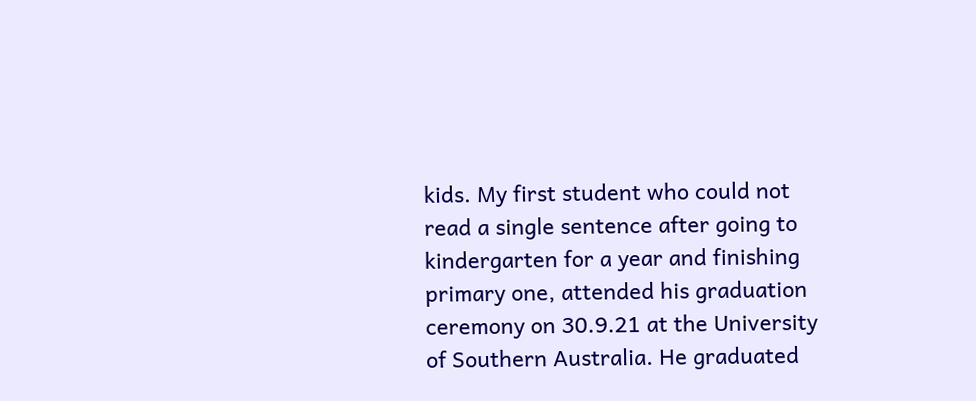kids. My first student who could not read a single sentence after going to kindergarten for a year and finishing primary one, attended his graduation ceremony on 30.9.21 at the University of Southern Australia. He graduated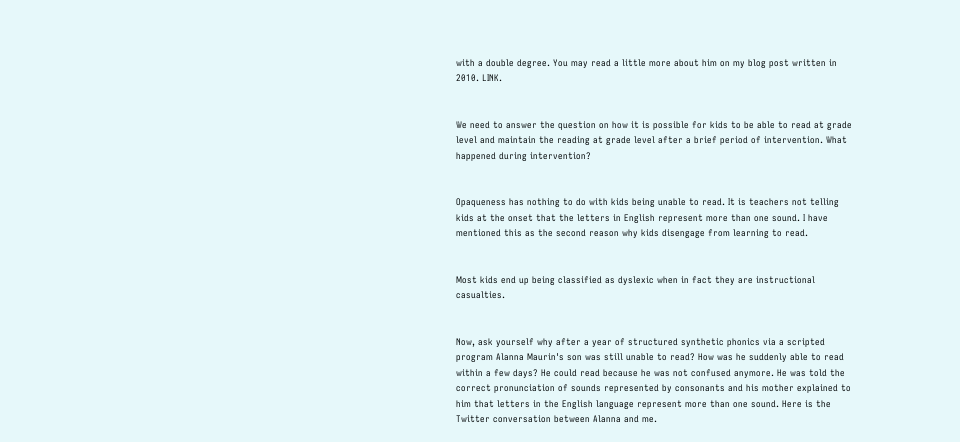with a double degree. You may read a little more about him on my blog post written in 2010. LINK.


We need to answer the question on how it is possible for kids to be able to read at grade level and maintain the reading at grade level after a brief period of intervention. What happened during intervention?


Opaqueness has nothing to do with kids being unable to read. It is teachers not telling kids at the onset that the letters in English represent more than one sound. I have mentioned this as the second reason why kids disengage from learning to read.


Most kids end up being classified as dyslexic when in fact they are instructional casualties.


Now, ask yourself why after a year of structured synthetic phonics via a scripted program Alanna Maurin's son was still unable to read? How was he suddenly able to read within a few days? He could read because he was not confused anymore. He was told the correct pronunciation of sounds represented by consonants and his mother explained to him that letters in the English language represent more than one sound. Here is the Twitter conversation between Alanna and me.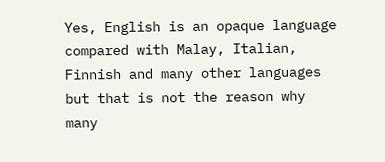Yes, English is an opaque language compared with Malay, Italian, Finnish and many other languages but that is not the reason why many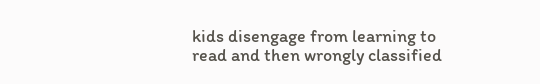kids disengage from learning to read and then wrongly classified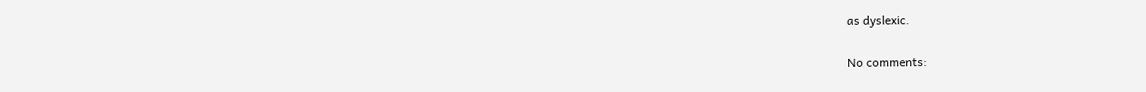as dyslexic.

No comments: